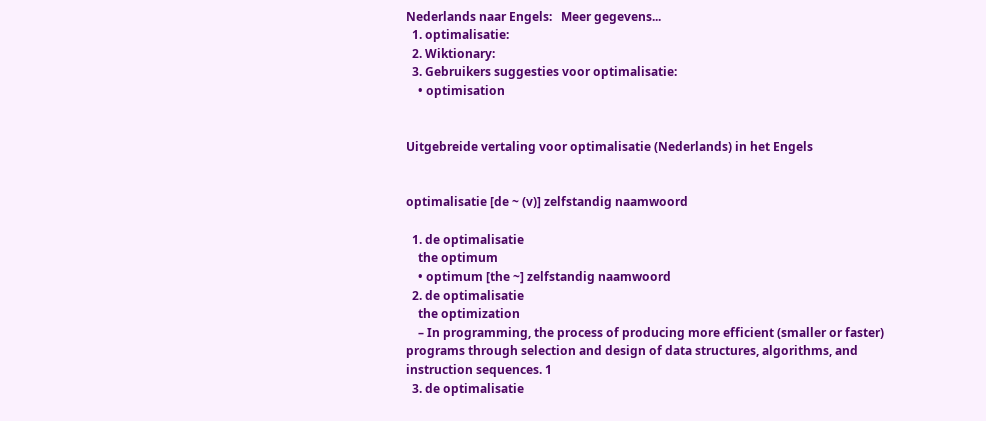Nederlands naar Engels:   Meer gegevens...
  1. optimalisatie:
  2. Wiktionary:
  3. Gebruikers suggesties voor optimalisatie:
    • optimisation


Uitgebreide vertaling voor optimalisatie (Nederlands) in het Engels


optimalisatie [de ~ (v)] zelfstandig naamwoord

  1. de optimalisatie
    the optimum
    • optimum [the ~] zelfstandig naamwoord
  2. de optimalisatie
    the optimization
    – In programming, the process of producing more efficient (smaller or faster) programs through selection and design of data structures, algorithms, and instruction sequences. 1
  3. de optimalisatie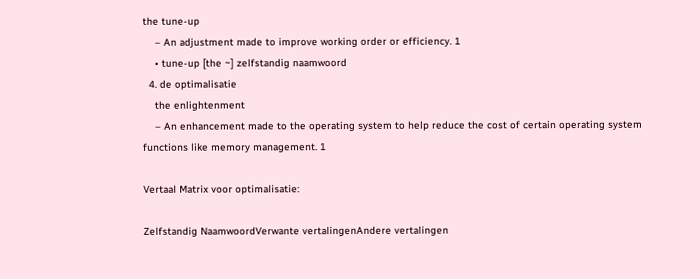the tune-up
    – An adjustment made to improve working order or efficiency. 1
    • tune-up [the ~] zelfstandig naamwoord
  4. de optimalisatie
    the enlightenment
    – An enhancement made to the operating system to help reduce the cost of certain operating system functions like memory management. 1

Vertaal Matrix voor optimalisatie:

Zelfstandig NaamwoordVerwante vertalingenAndere vertalingen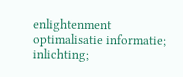enlightenment optimalisatie informatie; inlichting;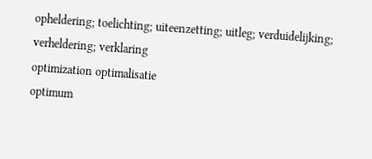opheldering; toelichting; uiteenzetting; uitleg; verduidelijking; verheldering; verklaring
optimization optimalisatie
optimum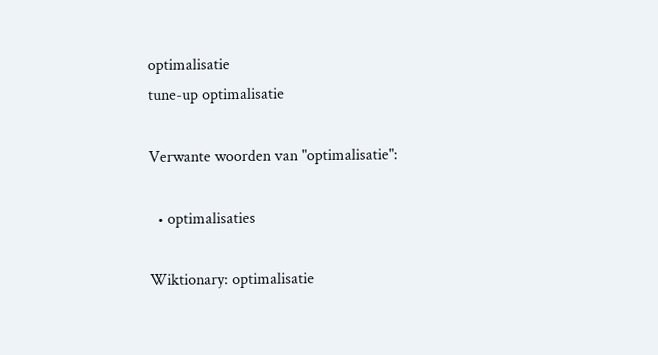optimalisatie
tune-up optimalisatie

Verwante woorden van "optimalisatie":

  • optimalisaties

Wiktionary: optimalisatie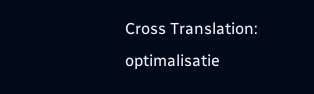Cross Translation:
optimalisatie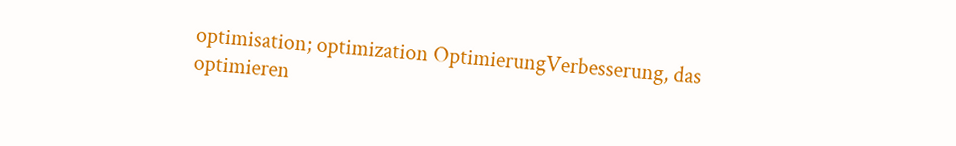optimisation; optimization OptimierungVerbesserung, das optimieren